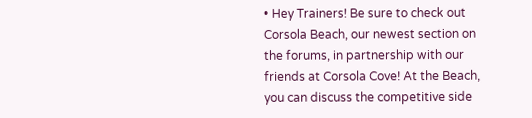• Hey Trainers! Be sure to check out Corsola Beach, our newest section on the forums, in partnership with our friends at Corsola Cove! At the Beach, you can discuss the competitive side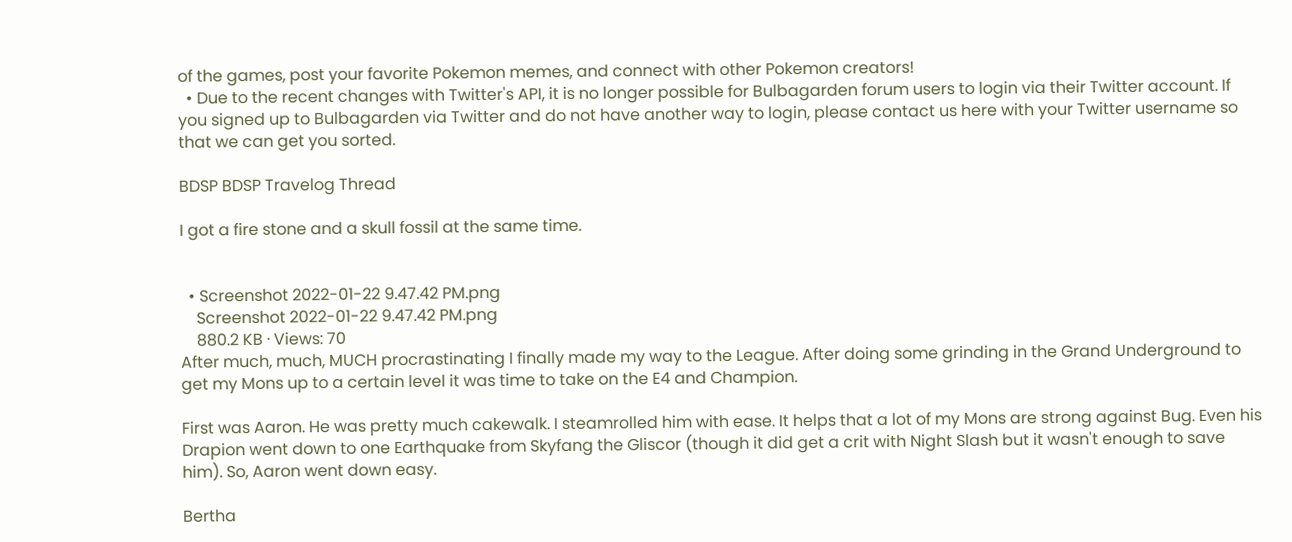of the games, post your favorite Pokemon memes, and connect with other Pokemon creators!
  • Due to the recent changes with Twitter's API, it is no longer possible for Bulbagarden forum users to login via their Twitter account. If you signed up to Bulbagarden via Twitter and do not have another way to login, please contact us here with your Twitter username so that we can get you sorted.

BDSP BDSP Travelog Thread

I got a fire stone and a skull fossil at the same time.


  • Screenshot 2022-01-22 9.47.42 PM.png
    Screenshot 2022-01-22 9.47.42 PM.png
    880.2 KB · Views: 70
After much, much, MUCH procrastinating I finally made my way to the League. After doing some grinding in the Grand Underground to get my Mons up to a certain level it was time to take on the E4 and Champion.

First was Aaron. He was pretty much cakewalk. I steamrolled him with ease. It helps that a lot of my Mons are strong against Bug. Even his Drapion went down to one Earthquake from Skyfang the Gliscor (though it did get a crit with Night Slash but it wasn't enough to save him). So, Aaron went down easy.

Bertha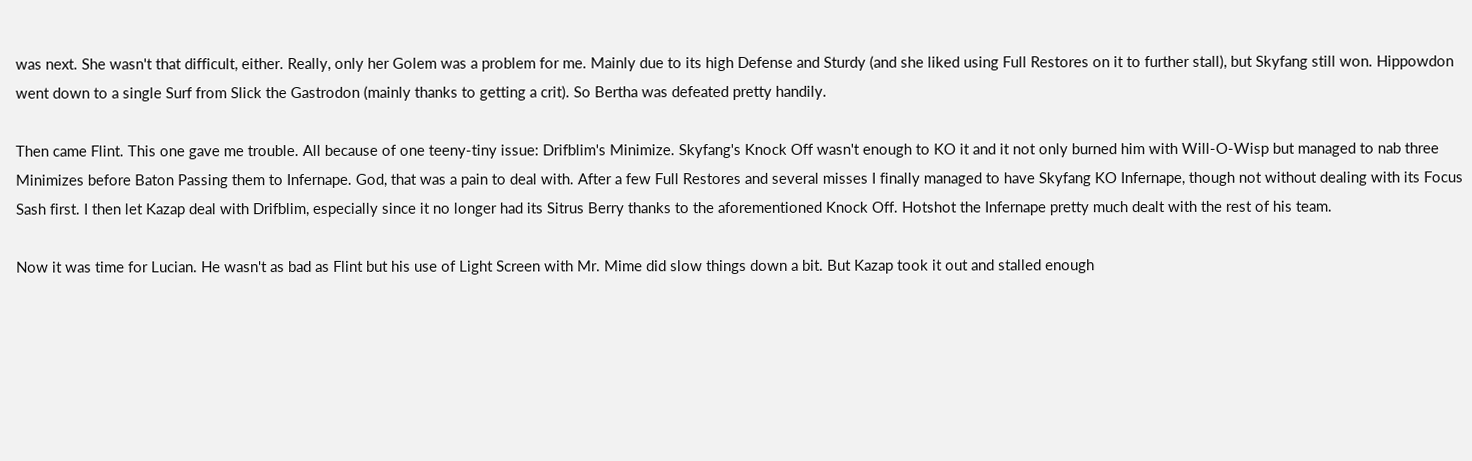was next. She wasn't that difficult, either. Really, only her Golem was a problem for me. Mainly due to its high Defense and Sturdy (and she liked using Full Restores on it to further stall), but Skyfang still won. Hippowdon went down to a single Surf from Slick the Gastrodon (mainly thanks to getting a crit). So Bertha was defeated pretty handily.

Then came Flint. This one gave me trouble. All because of one teeny-tiny issue: Drifblim's Minimize. Skyfang's Knock Off wasn't enough to KO it and it not only burned him with Will-O-Wisp but managed to nab three Minimizes before Baton Passing them to Infernape. God, that was a pain to deal with. After a few Full Restores and several misses I finally managed to have Skyfang KO Infernape, though not without dealing with its Focus Sash first. I then let Kazap deal with Drifblim, especially since it no longer had its Sitrus Berry thanks to the aforementioned Knock Off. Hotshot the Infernape pretty much dealt with the rest of his team.

Now it was time for Lucian. He wasn't as bad as Flint but his use of Light Screen with Mr. Mime did slow things down a bit. But Kazap took it out and stalled enough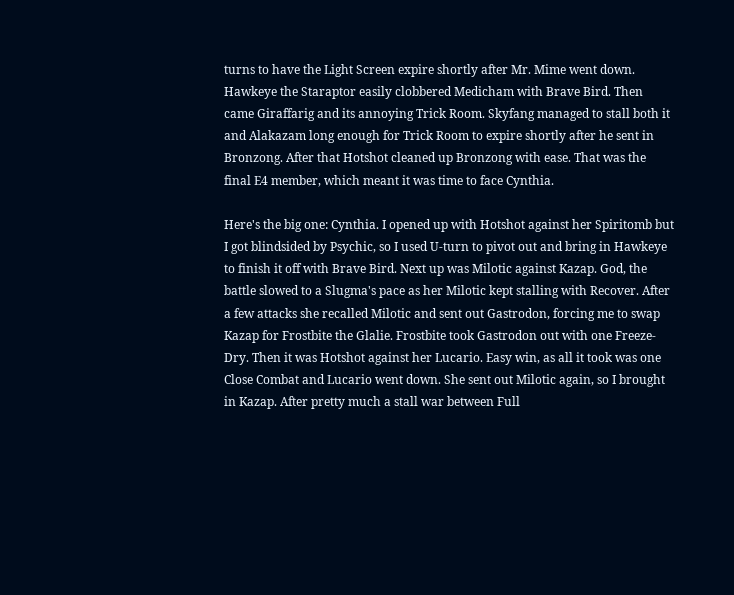turns to have the Light Screen expire shortly after Mr. Mime went down. Hawkeye the Staraptor easily clobbered Medicham with Brave Bird. Then came Giraffarig and its annoying Trick Room. Skyfang managed to stall both it and Alakazam long enough for Trick Room to expire shortly after he sent in Bronzong. After that Hotshot cleaned up Bronzong with ease. That was the final E4 member, which meant it was time to face Cynthia.

Here's the big one: Cynthia. I opened up with Hotshot against her Spiritomb but I got blindsided by Psychic, so I used U-turn to pivot out and bring in Hawkeye to finish it off with Brave Bird. Next up was Milotic against Kazap. God, the battle slowed to a Slugma's pace as her Milotic kept stalling with Recover. After a few attacks she recalled Milotic and sent out Gastrodon, forcing me to swap Kazap for Frostbite the Glalie. Frostbite took Gastrodon out with one Freeze-Dry. Then it was Hotshot against her Lucario. Easy win, as all it took was one Close Combat and Lucario went down. She sent out Milotic again, so I brought in Kazap. After pretty much a stall war between Full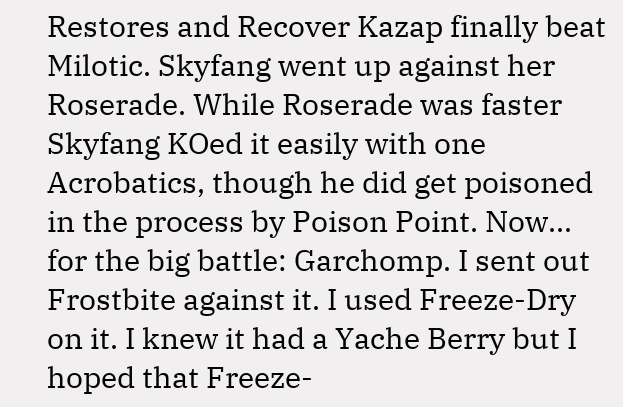Restores and Recover Kazap finally beat Milotic. Skyfang went up against her Roserade. While Roserade was faster Skyfang KOed it easily with one Acrobatics, though he did get poisoned in the process by Poison Point. Now... for the big battle: Garchomp. I sent out Frostbite against it. I used Freeze-Dry on it. I knew it had a Yache Berry but I hoped that Freeze-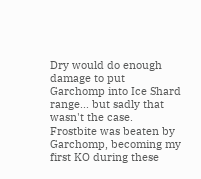Dry would do enough damage to put Garchomp into Ice Shard range... but sadly that wasn't the case. Frostbite was beaten by Garchomp, becoming my first KO during these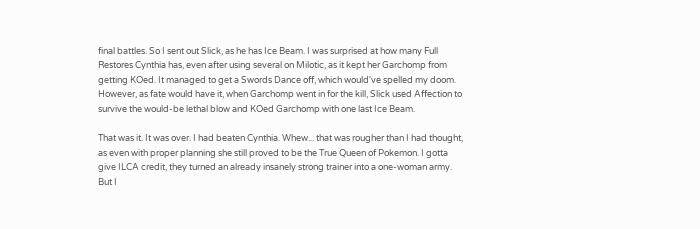final battles. So I sent out Slick, as he has Ice Beam. I was surprised at how many Full Restores Cynthia has, even after using several on Milotic, as it kept her Garchomp from getting KOed. It managed to get a Swords Dance off, which would've spelled my doom. However, as fate would have it, when Garchomp went in for the kill, Slick used Affection to survive the would-be lethal blow and KOed Garchomp with one last Ice Beam.

That was it. It was over. I had beaten Cynthia. Whew... that was rougher than I had thought, as even with proper planning she still proved to be the True Queen of Pokemon. I gotta give ILCA credit, they turned an already insanely strong trainer into a one-woman army. But I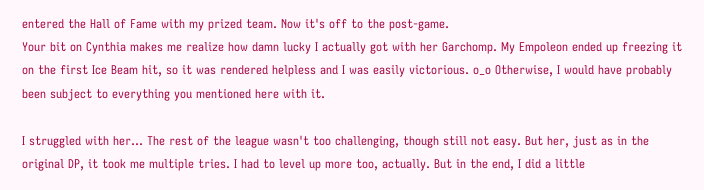entered the Hall of Fame with my prized team. Now it's off to the post-game.
Your bit on Cynthia makes me realize how damn lucky I actually got with her Garchomp. My Empoleon ended up freezing it on the first Ice Beam hit, so it was rendered helpless and I was easily victorious. o_o Otherwise, I would have probably been subject to everything you mentioned here with it.

I struggled with her... The rest of the league wasn't too challenging, though still not easy. But her, just as in the original DP, it took me multiple tries. I had to level up more too, actually. But in the end, I did a little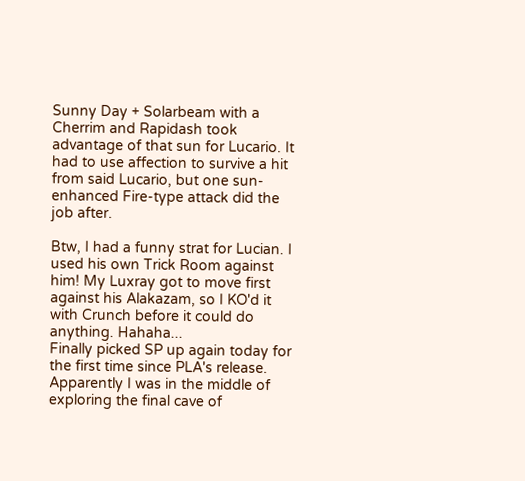Sunny Day + Solarbeam with a Cherrim and Rapidash took advantage of that sun for Lucario. It had to use affection to survive a hit from said Lucario, but one sun-enhanced Fire-type attack did the job after.

Btw, I had a funny strat for Lucian. I used his own Trick Room against him! My Luxray got to move first against his Alakazam, so I KO'd it with Crunch before it could do anything. Hahaha...
Finally picked SP up again today for the first time since PLA's release. Apparently I was in the middle of exploring the final cave of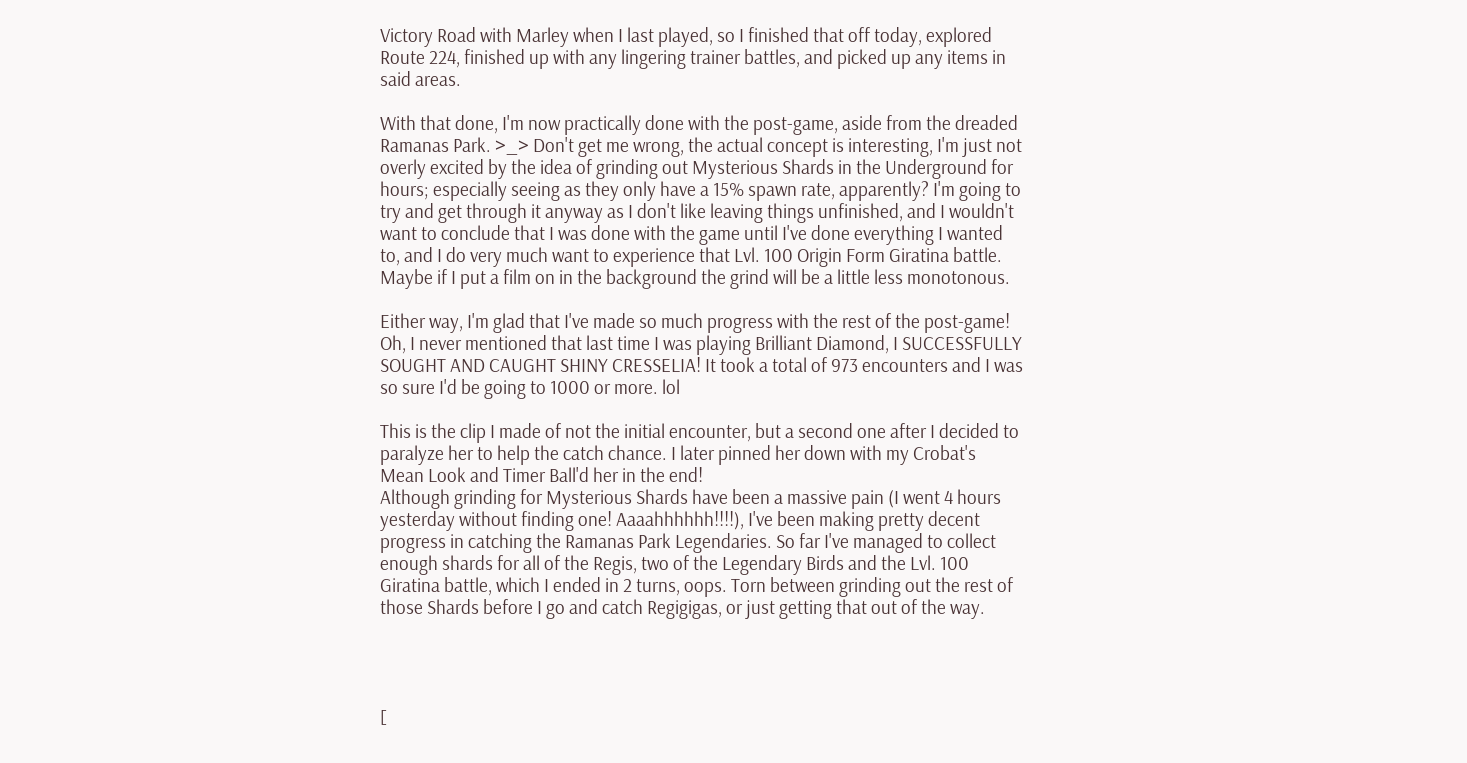Victory Road with Marley when I last played, so I finished that off today, explored Route 224, finished up with any lingering trainer battles, and picked up any items in said areas.

With that done, I'm now practically done with the post-game, aside from the dreaded Ramanas Park. >_> Don't get me wrong, the actual concept is interesting, I'm just not overly excited by the idea of grinding out Mysterious Shards in the Underground for hours; especially seeing as they only have a 15% spawn rate, apparently? I'm going to try and get through it anyway as I don't like leaving things unfinished, and I wouldn't want to conclude that I was done with the game until I've done everything I wanted to, and I do very much want to experience that Lvl. 100 Origin Form Giratina battle. Maybe if I put a film on in the background the grind will be a little less monotonous.

Either way, I'm glad that I've made so much progress with the rest of the post-game!
Oh, I never mentioned that last time I was playing Brilliant Diamond, I SUCCESSFULLY SOUGHT AND CAUGHT SHINY CRESSELIA! It took a total of 973 encounters and I was so sure I'd be going to 1000 or more. lol

This is the clip I made of not the initial encounter, but a second one after I decided to paralyze her to help the catch chance. I later pinned her down with my Crobat's Mean Look and Timer Ball'd her in the end!
Although grinding for Mysterious Shards have been a massive pain (I went 4 hours yesterday without finding one! Aaaahhhhhh!!!!), I've been making pretty decent progress in catching the Ramanas Park Legendaries. So far I've managed to collect enough shards for all of the Regis, two of the Legendary Birds and the Lvl. 100 Giratina battle, which I ended in 2 turns, oops. Torn between grinding out the rest of those Shards before I go and catch Regigigas, or just getting that out of the way.




[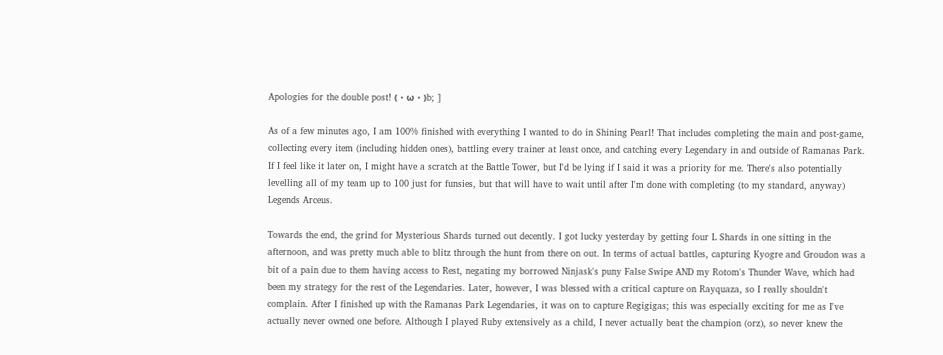Apologies for the double post! (・ω・)b; ]

As of a few minutes ago, I am 100% finished with everything I wanted to do in Shining Pearl! That includes completing the main and post-game, collecting every item (including hidden ones), battling every trainer at least once, and catching every Legendary in and outside of Ramanas Park. If I feel like it later on, I might have a scratch at the Battle Tower, but I'd be lying if I said it was a priority for me. There's also potentially levelling all of my team up to 100 just for funsies, but that will have to wait until after I'm done with completing (to my standard, anyway) Legends Arceus.

Towards the end, the grind for Mysterious Shards turned out decently. I got lucky yesterday by getting four L Shards in one sitting in the afternoon, and was pretty much able to blitz through the hunt from there on out. In terms of actual battles, capturing Kyogre and Groudon was a bit of a pain due to them having access to Rest, negating my borrowed Ninjask's puny False Swipe AND my Rotom's Thunder Wave, which had been my strategy for the rest of the Legendaries. Later, however, I was blessed with a critical capture on Rayquaza, so I really shouldn't complain. After I finished up with the Ramanas Park Legendaries, it was on to capture Regigigas; this was especially exciting for me as I've actually never owned one before. Although I played Ruby extensively as a child, I never actually beat the champion (orz), so never knew the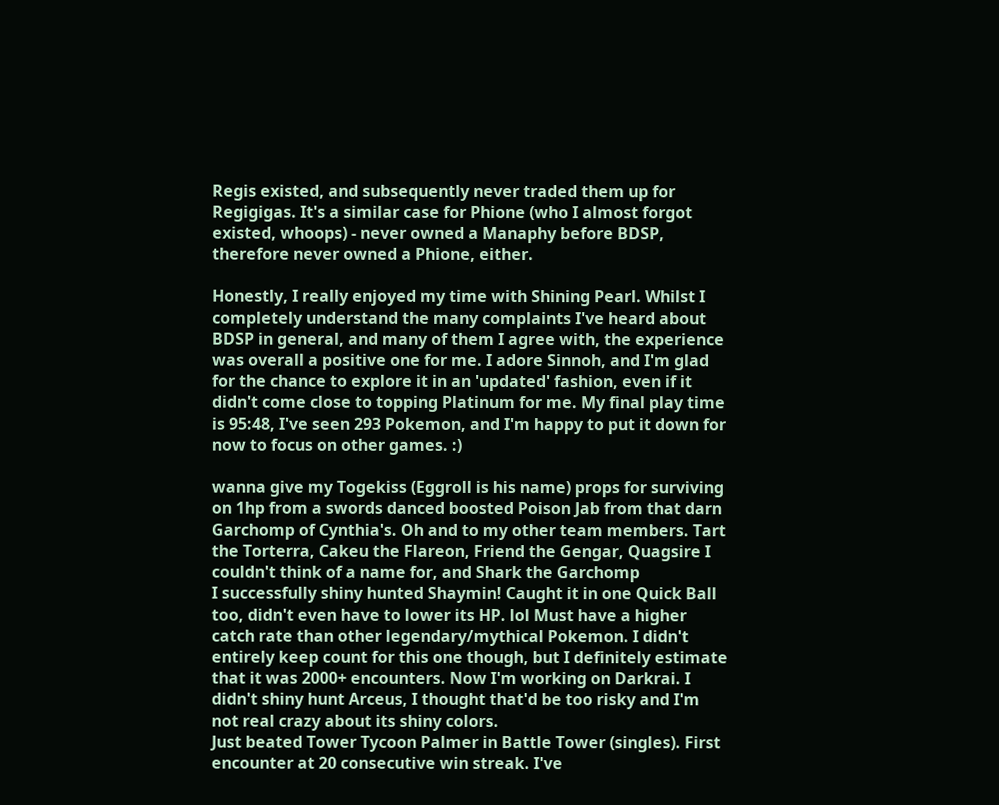Regis existed, and subsequently never traded them up for Regigigas. It's a similar case for Phione (who I almost forgot existed, whoops) - never owned a Manaphy before BDSP, therefore never owned a Phione, either.

Honestly, I really enjoyed my time with Shining Pearl. Whilst I completely understand the many complaints I've heard about BDSP in general, and many of them I agree with, the experience was overall a positive one for me. I adore Sinnoh, and I'm glad for the chance to explore it in an 'updated' fashion, even if it didn't come close to topping Platinum for me. My final play time is 95:48, I've seen 293 Pokemon, and I'm happy to put it down for now to focus on other games. :)

wanna give my Togekiss (Eggroll is his name) props for surviving on 1hp from a swords danced boosted Poison Jab from that darn Garchomp of Cynthia's. Oh and to my other team members. Tart the Torterra, Cakeu the Flareon, Friend the Gengar, Quagsire I couldn't think of a name for, and Shark the Garchomp
I successfully shiny hunted Shaymin! Caught it in one Quick Ball too, didn't even have to lower its HP. lol Must have a higher catch rate than other legendary/mythical Pokemon. I didn't entirely keep count for this one though, but I definitely estimate that it was 2000+ encounters. Now I'm working on Darkrai. I didn't shiny hunt Arceus, I thought that'd be too risky and I'm not real crazy about its shiny colors.
Just beated Tower Tycoon Palmer in Battle Tower (singles). First encounter at 20 consecutive win streak. I've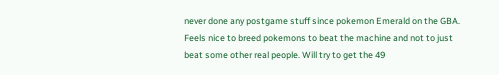never done any postgame stuff since pokemon Emerald on the GBA. Feels nice to breed pokemons to beat the machine and not to just beat some other real people. Will try to get the 49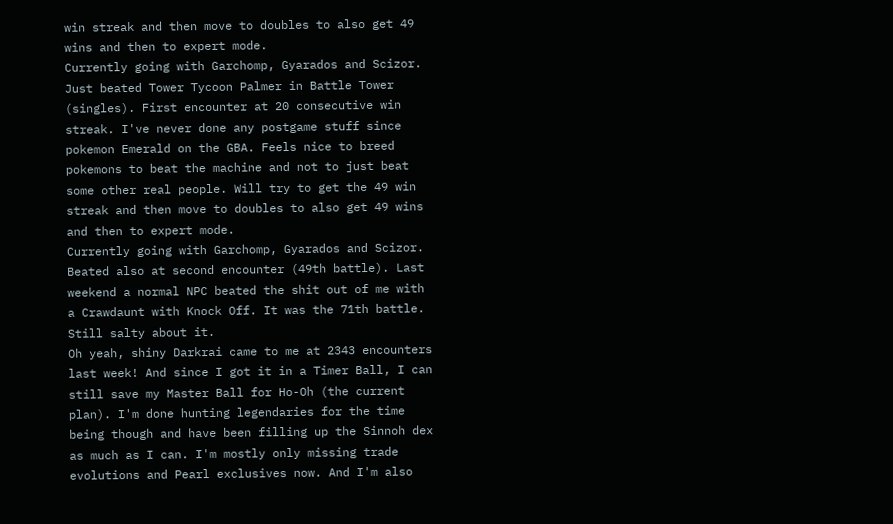win streak and then move to doubles to also get 49 wins and then to expert mode.
Currently going with Garchomp, Gyarados and Scizor.
Just beated Tower Tycoon Palmer in Battle Tower (singles). First encounter at 20 consecutive win streak. I've never done any postgame stuff since pokemon Emerald on the GBA. Feels nice to breed pokemons to beat the machine and not to just beat some other real people. Will try to get the 49 win streak and then move to doubles to also get 49 wins and then to expert mode.
Currently going with Garchomp, Gyarados and Scizor.
Beated also at second encounter (49th battle). Last weekend a normal NPC beated the shit out of me with a Crawdaunt with Knock Off. It was the 71th battle. Still salty about it.
Oh yeah, shiny Darkrai came to me at 2343 encounters last week! And since I got it in a Timer Ball, I can still save my Master Ball for Ho-Oh (the current plan). I'm done hunting legendaries for the time being though and have been filling up the Sinnoh dex as much as I can. I'm mostly only missing trade evolutions and Pearl exclusives now. And I'm also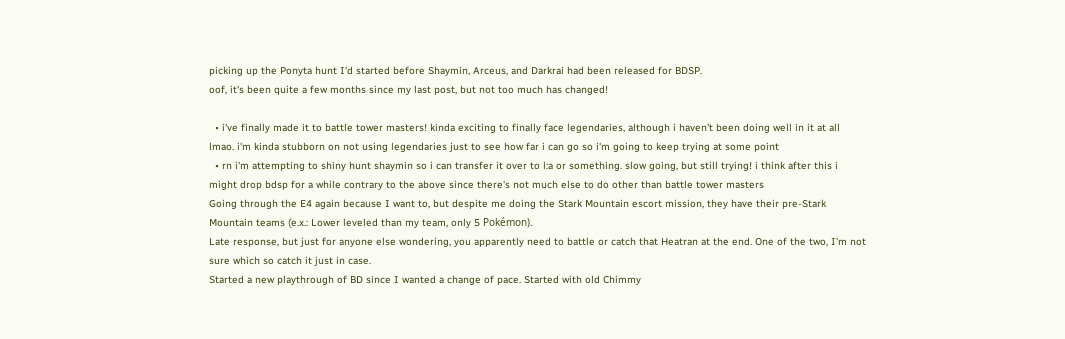picking up the Ponyta hunt I'd started before Shaymin, Arceus, and Darkrai had been released for BDSP.
oof, it's been quite a few months since my last post, but not too much has changed!

  • i've finally made it to battle tower masters! kinda exciting to finally face legendaries, although i haven't been doing well in it at all lmao. i'm kinda stubborn on not using legendaries just to see how far i can go so i'm going to keep trying at some point
  • rn i'm attempting to shiny hunt shaymin so i can transfer it over to l:a or something. slow going, but still trying! i think after this i might drop bdsp for a while contrary to the above since there's not much else to do other than battle tower masters
Going through the E4 again because I want to, but despite me doing the Stark Mountain escort mission, they have their pre-Stark Mountain teams (e.x.: Lower leveled than my team, only 5 Pokémon).
Late response, but just for anyone else wondering, you apparently need to battle or catch that Heatran at the end. One of the two, I'm not sure which so catch it just in case.
Started a new playthrough of BD since I wanted a change of pace. Started with old Chimmy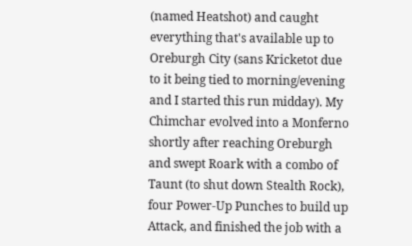(named Heatshot) and caught everything that's available up to Oreburgh City (sans Kricketot due to it being tied to morning/evening and I started this run midday). My Chimchar evolved into a Monferno shortly after reaching Oreburgh and swept Roark with a combo of Taunt (to shut down Stealth Rock), four Power-Up Punches to build up Attack, and finished the job with a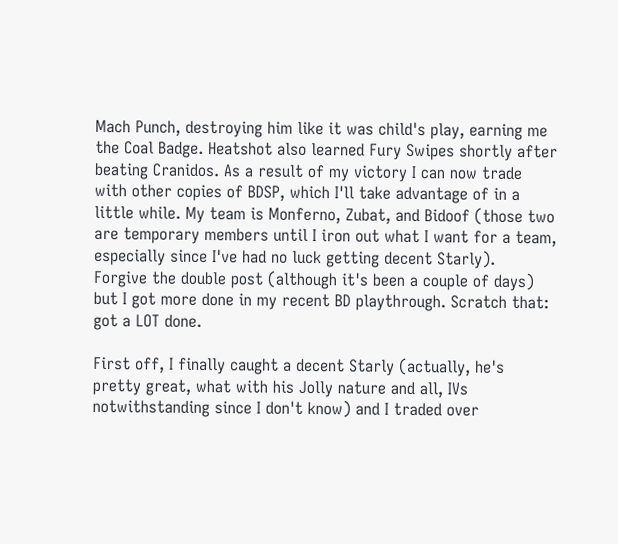Mach Punch, destroying him like it was child's play, earning me the Coal Badge. Heatshot also learned Fury Swipes shortly after beating Cranidos. As a result of my victory I can now trade with other copies of BDSP, which I'll take advantage of in a little while. My team is Monferno, Zubat, and Bidoof (those two are temporary members until I iron out what I want for a team, especially since I've had no luck getting decent Starly).
Forgive the double post (although it's been a couple of days) but I got more done in my recent BD playthrough. Scratch that: got a LOT done.

First off, I finally caught a decent Starly (actually, he's pretty great, what with his Jolly nature and all, IVs notwithstanding since I don't know) and I traded over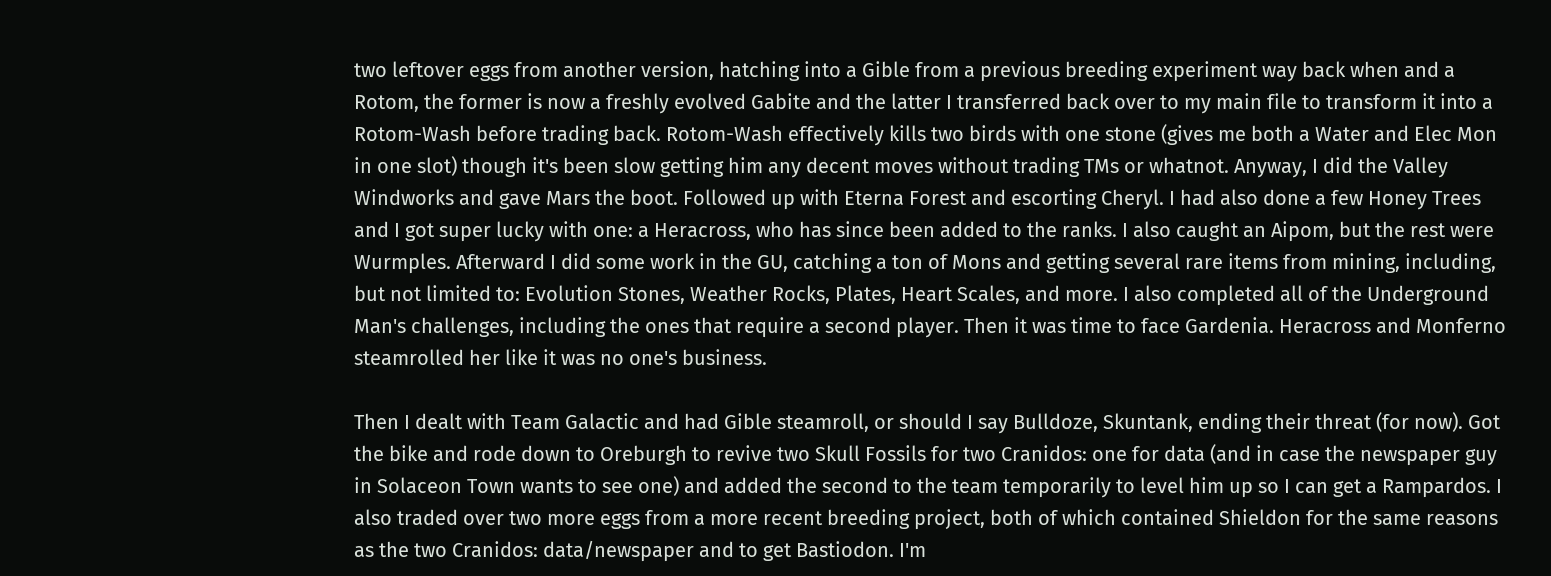two leftover eggs from another version, hatching into a Gible from a previous breeding experiment way back when and a Rotom, the former is now a freshly evolved Gabite and the latter I transferred back over to my main file to transform it into a Rotom-Wash before trading back. Rotom-Wash effectively kills two birds with one stone (gives me both a Water and Elec Mon in one slot) though it's been slow getting him any decent moves without trading TMs or whatnot. Anyway, I did the Valley Windworks and gave Mars the boot. Followed up with Eterna Forest and escorting Cheryl. I had also done a few Honey Trees and I got super lucky with one: a Heracross, who has since been added to the ranks. I also caught an Aipom, but the rest were Wurmples. Afterward I did some work in the GU, catching a ton of Mons and getting several rare items from mining, including, but not limited to: Evolution Stones, Weather Rocks, Plates, Heart Scales, and more. I also completed all of the Underground Man's challenges, including the ones that require a second player. Then it was time to face Gardenia. Heracross and Monferno steamrolled her like it was no one's business.

Then I dealt with Team Galactic and had Gible steamroll, or should I say Bulldoze, Skuntank, ending their threat (for now). Got the bike and rode down to Oreburgh to revive two Skull Fossils for two Cranidos: one for data (and in case the newspaper guy in Solaceon Town wants to see one) and added the second to the team temporarily to level him up so I can get a Rampardos. I also traded over two more eggs from a more recent breeding project, both of which contained Shieldon for the same reasons as the two Cranidos: data/newspaper and to get Bastiodon. I'm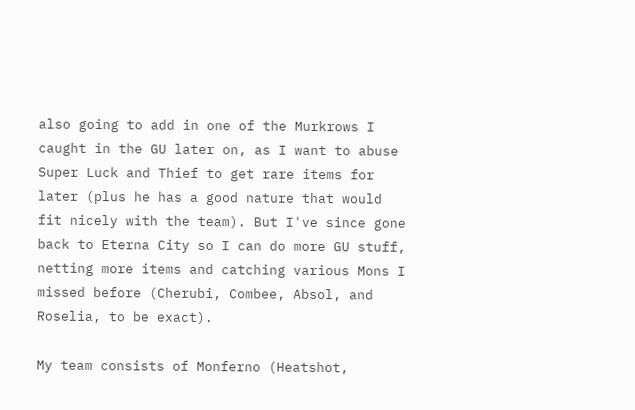also going to add in one of the Murkrows I caught in the GU later on, as I want to abuse Super Luck and Thief to get rare items for later (plus he has a good nature that would fit nicely with the team). But I've since gone back to Eterna City so I can do more GU stuff, netting more items and catching various Mons I missed before (Cherubi, Combee, Absol, and Roselia, to be exact).

My team consists of Monferno (Heatshot,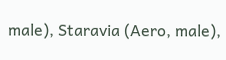male), Staravia (Aero, male),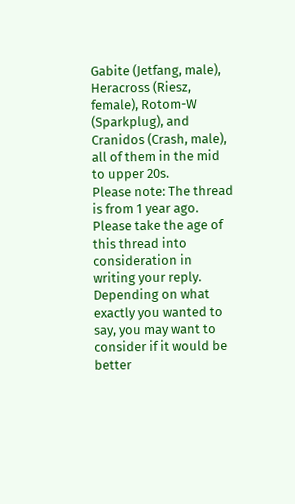Gabite (Jetfang, male), Heracross (Riesz, female), Rotom-W (Sparkplug), and Cranidos (Crash, male), all of them in the mid to upper 20s.
Please note: The thread is from 1 year ago.
Please take the age of this thread into consideration in writing your reply. Depending on what exactly you wanted to say, you may want to consider if it would be better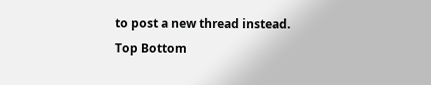to post a new thread instead.
Top Bottom